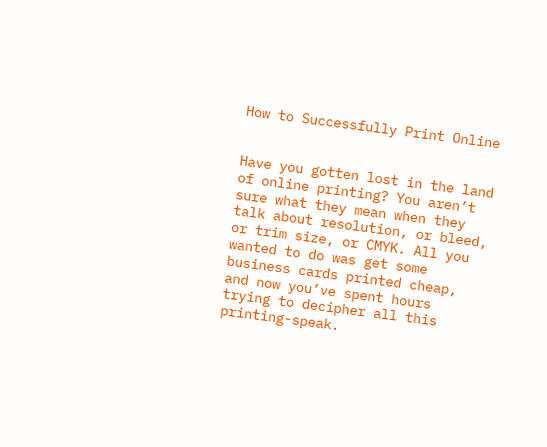How to Successfully Print Online


Have you gotten lost in the land of online printing? You aren’t sure what they mean when they talk about resolution, or bleed, or trim size, or CMYK. All you wanted to do was get some business cards printed cheap, and now you’ve spent hours trying to decipher all this printing-speak.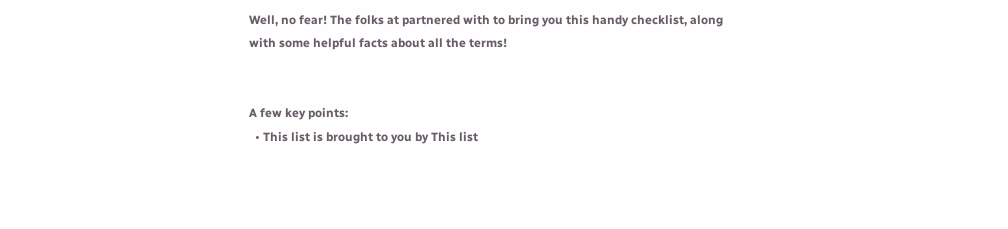Well, no fear! The folks at partnered with to bring you this handy checklist, along with some helpful facts about all the terms!


A few key points:
  • This list is brought to you by This list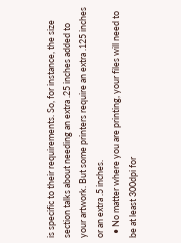is specific to their requirements. So, for instance, the size section talks about needing an extra .25 inches added to your artwork. But some printers require an extra .125 inches or an extra .5 inches.
  • No matter where you are printing, your files will need to be at least 300dpi for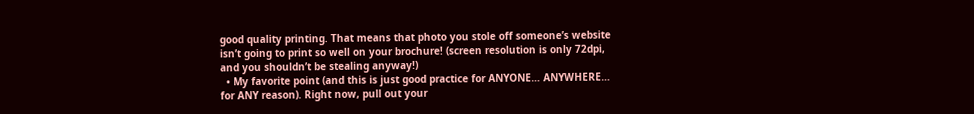good quality printing. That means that photo you stole off someone’s website isn’t going to print so well on your brochure! (screen resolution is only 72dpi, and you shouldn’t be stealing anyway!)
  • My favorite point (and this is just good practice for ANYONE… ANYWHERE… for ANY reason). Right now, pull out your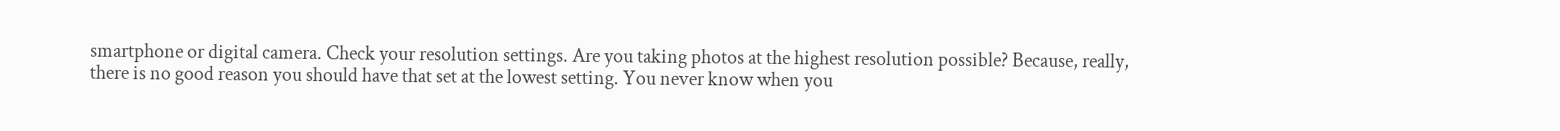smartphone or digital camera. Check your resolution settings. Are you taking photos at the highest resolution possible? Because, really, there is no good reason you should have that set at the lowest setting. You never know when you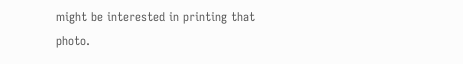might be interested in printing that photo.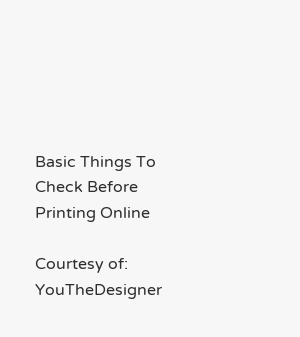Basic Things To Check Before Printing Online

Courtesy of: YouTheDesigner